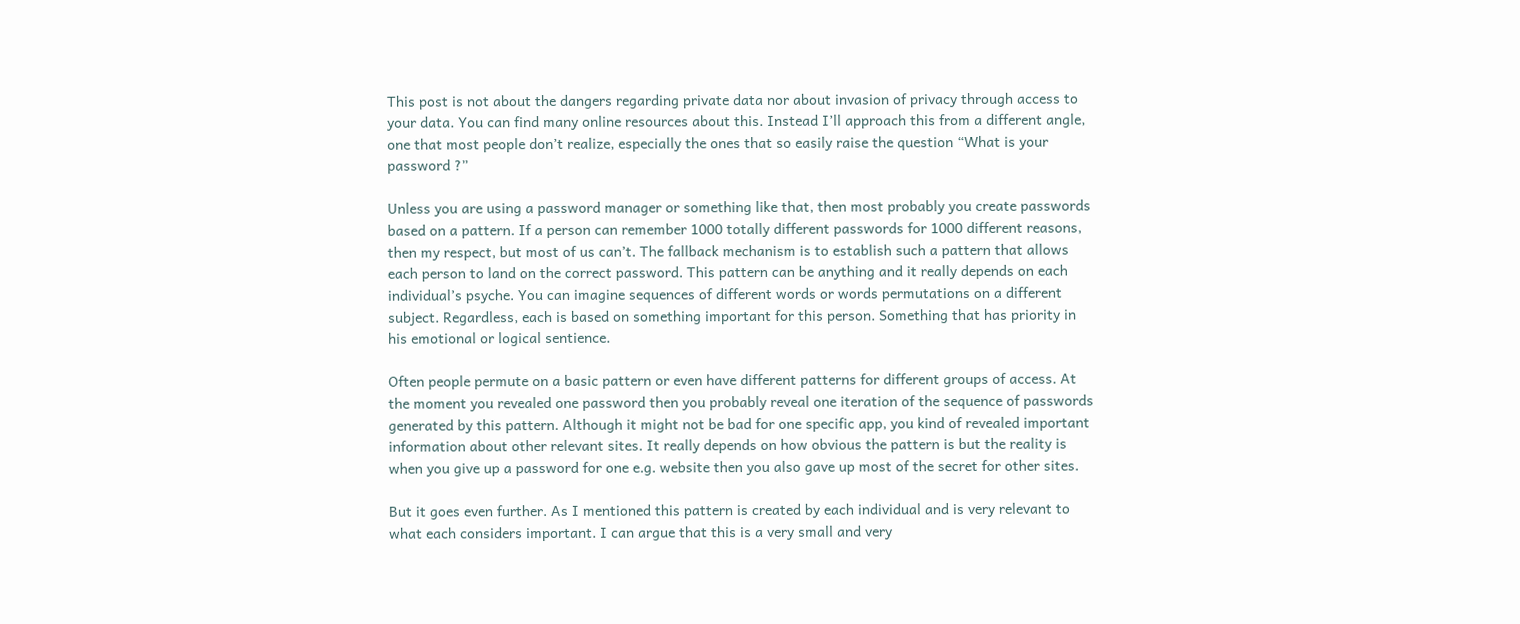This post is not about the dangers regarding private data nor about invasion of privacy through access to your data. You can find many online resources about this. Instead I’ll approach this from a different angle, one that most people don’t realize, especially the ones that so easily raise the question “What is your password ?”

Unless you are using a password manager or something like that, then most probably you create passwords based on a pattern. If a person can remember 1000 totally different passwords for 1000 different reasons, then my respect, but most of us can’t. The fallback mechanism is to establish such a pattern that allows each person to land on the correct password. This pattern can be anything and it really depends on each individual’s psyche. You can imagine sequences of different words or words permutations on a different subject. Regardless, each is based on something important for this person. Something that has priority in his emotional or logical sentience.

Often people permute on a basic pattern or even have different patterns for different groups of access. At the moment you revealed one password then you probably reveal one iteration of the sequence of passwords generated by this pattern. Although it might not be bad for one specific app, you kind of revealed important information about other relevant sites. It really depends on how obvious the pattern is but the reality is when you give up a password for one e.g. website then you also gave up most of the secret for other sites.

But it goes even further. As I mentioned this pattern is created by each individual and is very relevant to what each considers important. I can argue that this is a very small and very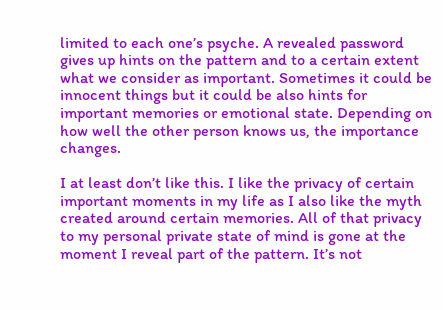limited to each one’s psyche. A revealed password gives up hints on the pattern and to a certain extent what we consider as important. Sometimes it could be innocent things but it could be also hints for important memories or emotional state. Depending on how well the other person knows us, the importance changes.

I at least don’t like this. I like the privacy of certain important moments in my life as I also like the myth created around certain memories. All of that privacy to my personal private state of mind is gone at the moment I reveal part of the pattern. It’s not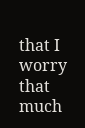that I worry that much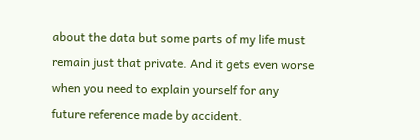about the data but some parts of my life must remain just that private. And it gets even worse when you need to explain yourself for any future reference made by accident.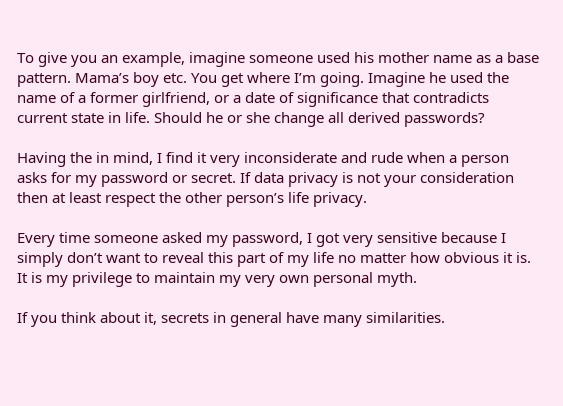To give you an example, imagine someone used his mother name as a base pattern. Mama’s boy etc. You get where I’m going. Imagine he used the name of a former girlfriend, or a date of significance that contradicts current state in life. Should he or she change all derived passwords?

Having the in mind, I find it very inconsiderate and rude when a person asks for my password or secret. If data privacy is not your consideration then at least respect the other person’s life privacy.

Every time someone asked my password, I got very sensitive because I simply don’t want to reveal this part of my life no matter how obvious it is. It is my privilege to maintain my very own personal myth.

If you think about it, secrets in general have many similarities.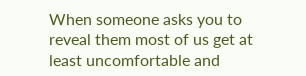When someone asks you to reveal them most of us get at least uncomfortable and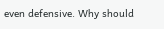even defensive. Why should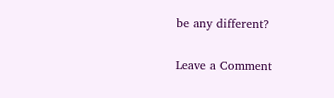be any different?


Leave a Comment